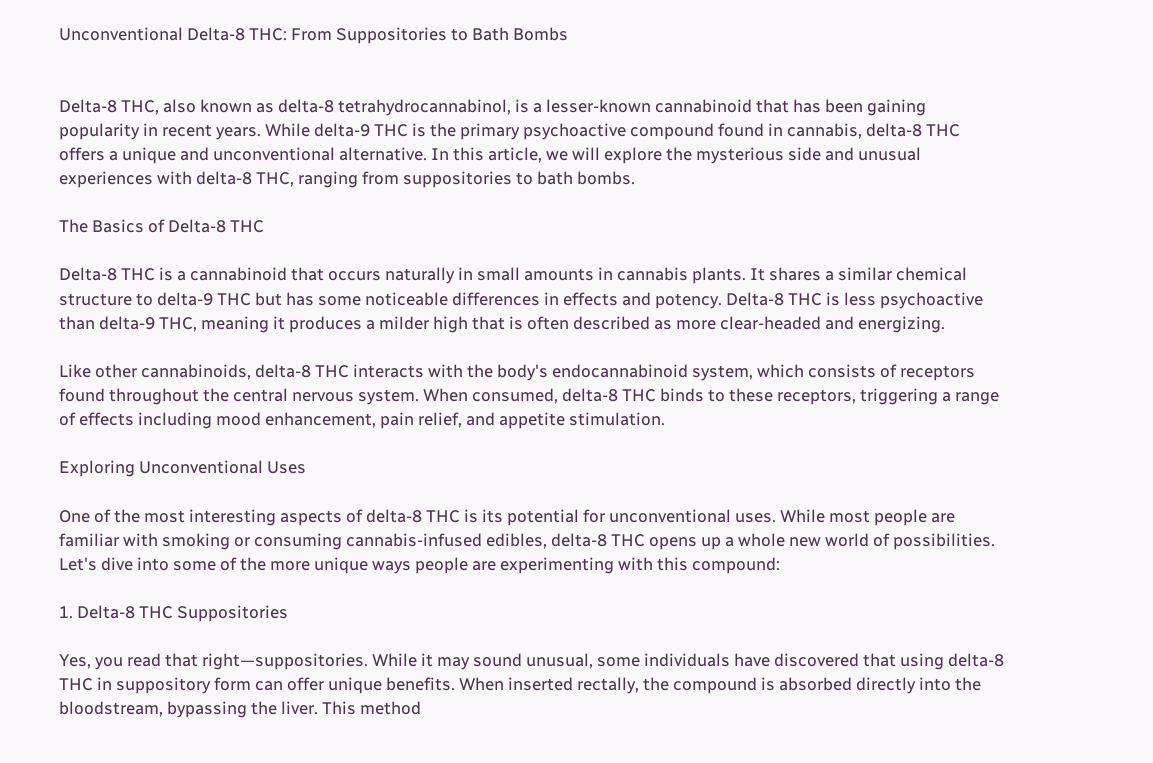Unconventional Delta-8 THC: From Suppositories to Bath Bombs


Delta-8 THC, also known as delta-8 tetrahydrocannabinol, is a lesser-known cannabinoid that has been gaining popularity in recent years. While delta-9 THC is the primary psychoactive compound found in cannabis, delta-8 THC offers a unique and unconventional alternative. In this article, we will explore the mysterious side and unusual experiences with delta-8 THC, ranging from suppositories to bath bombs.

The Basics of Delta-8 THC

Delta-8 THC is a cannabinoid that occurs naturally in small amounts in cannabis plants. It shares a similar chemical structure to delta-9 THC but has some noticeable differences in effects and potency. Delta-8 THC is less psychoactive than delta-9 THC, meaning it produces a milder high that is often described as more clear-headed and energizing.

Like other cannabinoids, delta-8 THC interacts with the body's endocannabinoid system, which consists of receptors found throughout the central nervous system. When consumed, delta-8 THC binds to these receptors, triggering a range of effects including mood enhancement, pain relief, and appetite stimulation.

Exploring Unconventional Uses

One of the most interesting aspects of delta-8 THC is its potential for unconventional uses. While most people are familiar with smoking or consuming cannabis-infused edibles, delta-8 THC opens up a whole new world of possibilities. Let's dive into some of the more unique ways people are experimenting with this compound:

1. Delta-8 THC Suppositories

Yes, you read that right—suppositories. While it may sound unusual, some individuals have discovered that using delta-8 THC in suppository form can offer unique benefits. When inserted rectally, the compound is absorbed directly into the bloodstream, bypassing the liver. This method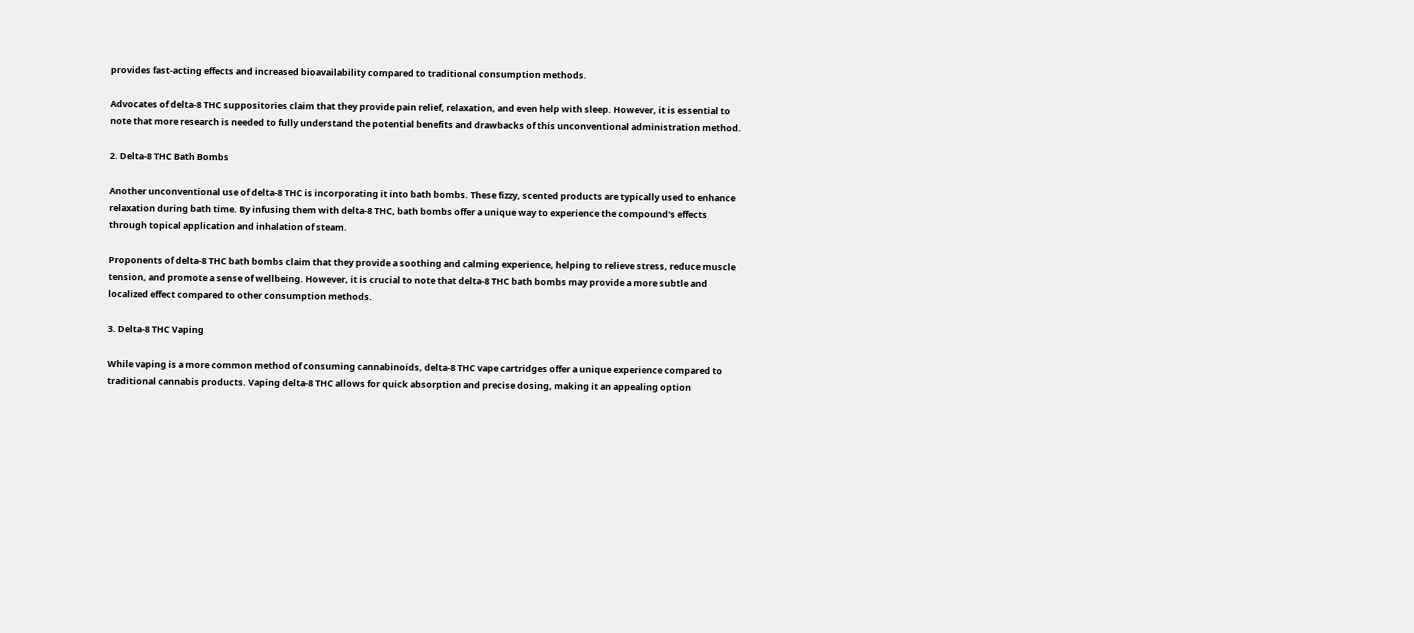provides fast-acting effects and increased bioavailability compared to traditional consumption methods.

Advocates of delta-8 THC suppositories claim that they provide pain relief, relaxation, and even help with sleep. However, it is essential to note that more research is needed to fully understand the potential benefits and drawbacks of this unconventional administration method.

2. Delta-8 THC Bath Bombs

Another unconventional use of delta-8 THC is incorporating it into bath bombs. These fizzy, scented products are typically used to enhance relaxation during bath time. By infusing them with delta-8 THC, bath bombs offer a unique way to experience the compound's effects through topical application and inhalation of steam.

Proponents of delta-8 THC bath bombs claim that they provide a soothing and calming experience, helping to relieve stress, reduce muscle tension, and promote a sense of wellbeing. However, it is crucial to note that delta-8 THC bath bombs may provide a more subtle and localized effect compared to other consumption methods.

3. Delta-8 THC Vaping

While vaping is a more common method of consuming cannabinoids, delta-8 THC vape cartridges offer a unique experience compared to traditional cannabis products. Vaping delta-8 THC allows for quick absorption and precise dosing, making it an appealing option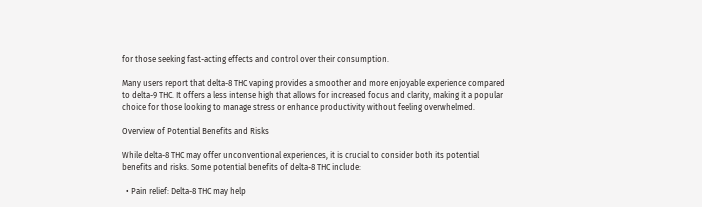for those seeking fast-acting effects and control over their consumption.

Many users report that delta-8 THC vaping provides a smoother and more enjoyable experience compared to delta-9 THC. It offers a less intense high that allows for increased focus and clarity, making it a popular choice for those looking to manage stress or enhance productivity without feeling overwhelmed.

Overview of Potential Benefits and Risks

While delta-8 THC may offer unconventional experiences, it is crucial to consider both its potential benefits and risks. Some potential benefits of delta-8 THC include:

  • Pain relief: Delta-8 THC may help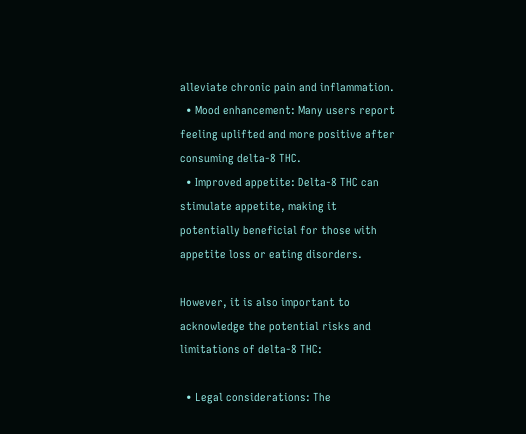alleviate chronic pain and inflammation.
  • Mood enhancement: Many users report feeling uplifted and more positive after consuming delta-8 THC.
  • Improved appetite: Delta-8 THC can stimulate appetite, making it potentially beneficial for those with appetite loss or eating disorders.

However, it is also important to acknowledge the potential risks and limitations of delta-8 THC:

  • Legal considerations: The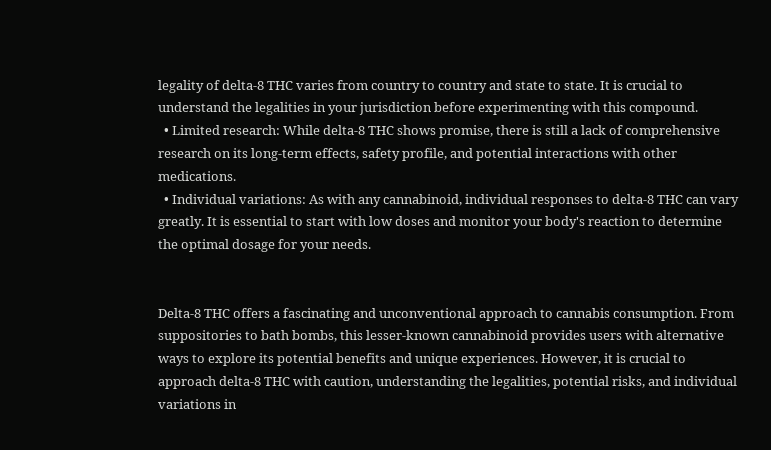legality of delta-8 THC varies from country to country and state to state. It is crucial to understand the legalities in your jurisdiction before experimenting with this compound.
  • Limited research: While delta-8 THC shows promise, there is still a lack of comprehensive research on its long-term effects, safety profile, and potential interactions with other medications.
  • Individual variations: As with any cannabinoid, individual responses to delta-8 THC can vary greatly. It is essential to start with low doses and monitor your body's reaction to determine the optimal dosage for your needs.


Delta-8 THC offers a fascinating and unconventional approach to cannabis consumption. From suppositories to bath bombs, this lesser-known cannabinoid provides users with alternative ways to explore its potential benefits and unique experiences. However, it is crucial to approach delta-8 THC with caution, understanding the legalities, potential risks, and individual variations in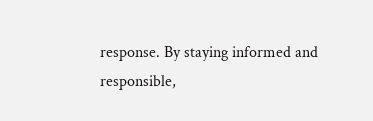response. By staying informed and responsible,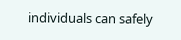individuals can safely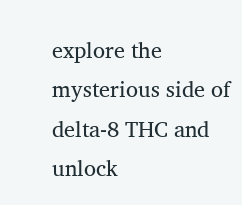explore the mysterious side of delta-8 THC and unlock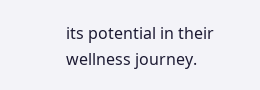its potential in their wellness journey.